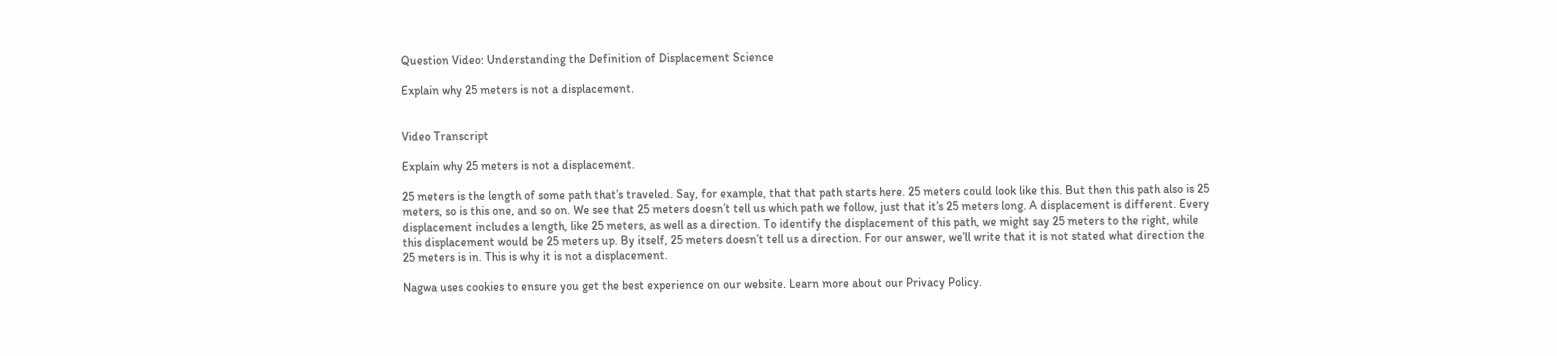Question Video: Understanding the Definition of Displacement Science

Explain why 25 meters is not a displacement.


Video Transcript

Explain why 25 meters is not a displacement.

25 meters is the length of some path that’s traveled. Say, for example, that that path starts here. 25 meters could look like this. But then this path also is 25 meters, so is this one, and so on. We see that 25 meters doesn’t tell us which path we follow, just that it’s 25 meters long. A displacement is different. Every displacement includes a length, like 25 meters, as well as a direction. To identify the displacement of this path, we might say 25 meters to the right, while this displacement would be 25 meters up. By itself, 25 meters doesn’t tell us a direction. For our answer, we’ll write that it is not stated what direction the 25 meters is in. This is why it is not a displacement.

Nagwa uses cookies to ensure you get the best experience on our website. Learn more about our Privacy Policy.